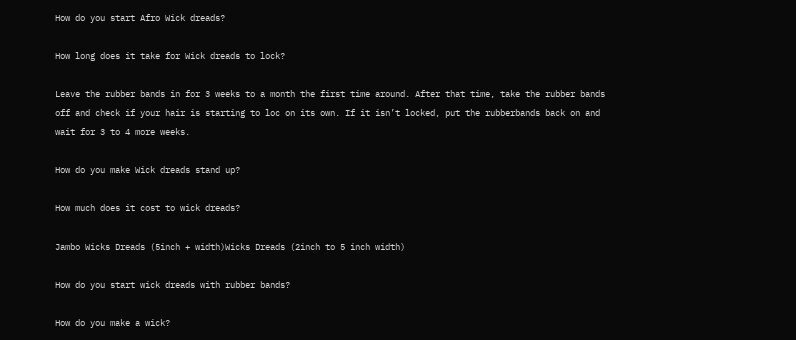How do you start Afro Wick dreads?

How long does it take for Wick dreads to lock?

Leave the rubber bands in for 3 weeks to a month the first time around. After that time, take the rubber bands off and check if your hair is starting to loc on its own. If it isn’t locked, put the rubberbands back on and wait for 3 to 4 more weeks.

How do you make Wick dreads stand up?

How much does it cost to wick dreads?

Jambo Wicks Dreads (5inch + width)Wicks Dreads (2inch to 5 inch width)

How do you start wick dreads with rubber bands?

How do you make a wick?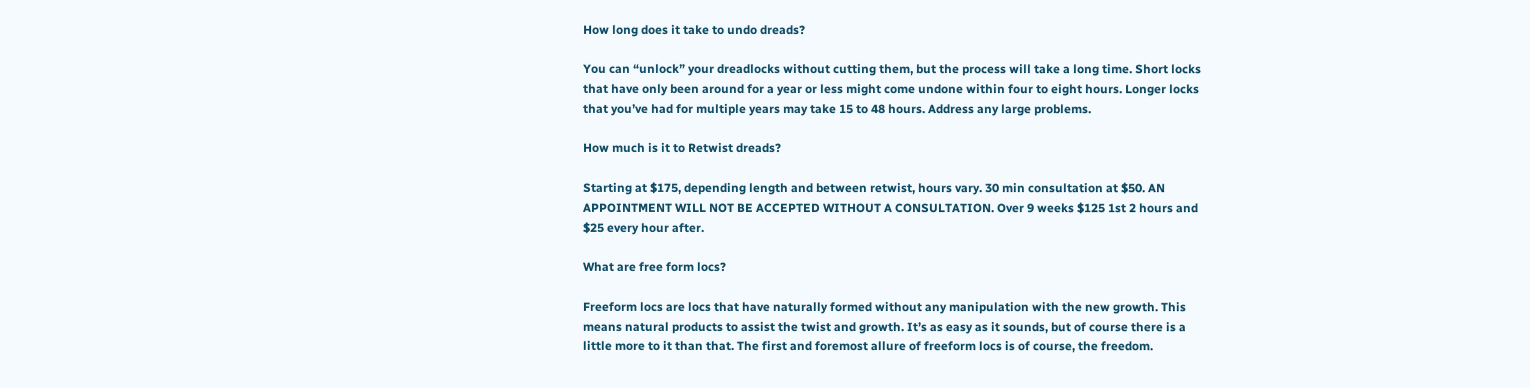How long does it take to undo dreads?

You can “unlock” your dreadlocks without cutting them, but the process will take a long time. Short locks that have only been around for a year or less might come undone within four to eight hours. Longer locks that you’ve had for multiple years may take 15 to 48 hours. Address any large problems.

How much is it to Retwist dreads?

Starting at $175, depending length and between retwist, hours vary. 30 min consultation at $50. AN APPOINTMENT WILL NOT BE ACCEPTED WITHOUT A CONSULTATION. Over 9 weeks $125 1st 2 hours and $25 every hour after.

What are free form locs?

Freeform locs are locs that have naturally formed without any manipulation with the new growth. This means natural products to assist the twist and growth. It’s as easy as it sounds, but of course there is a little more to it than that. The first and foremost allure of freeform locs is of course, the freedom.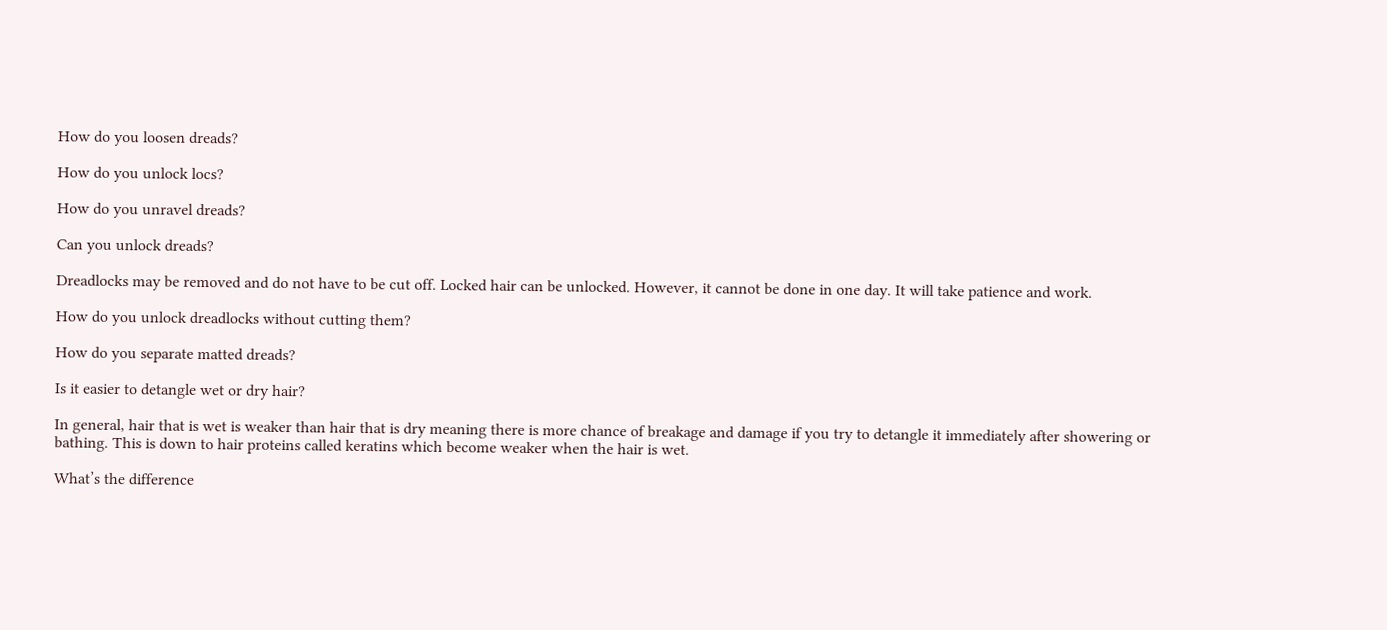How do you loosen dreads?

How do you unlock locs?

How do you unravel dreads?

Can you unlock dreads?

Dreadlocks may be removed and do not have to be cut off. Locked hair can be unlocked. However, it cannot be done in one day. It will take patience and work.

How do you unlock dreadlocks without cutting them?

How do you separate matted dreads?

Is it easier to detangle wet or dry hair?

In general, hair that is wet is weaker than hair that is dry meaning there is more chance of breakage and damage if you try to detangle it immediately after showering or bathing. This is down to hair proteins called keratins which become weaker when the hair is wet.

What’s the difference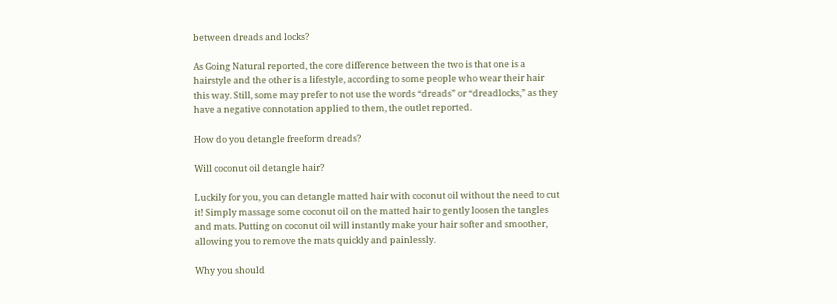between dreads and locks?

As Going Natural reported, the core difference between the two is that one is a hairstyle and the other is a lifestyle, according to some people who wear their hair this way. Still, some may prefer to not use the words “dreads” or “dreadlocks,” as they have a negative connotation applied to them, the outlet reported.

How do you detangle freeform dreads?

Will coconut oil detangle hair?

Luckily for you, you can detangle matted hair with coconut oil without the need to cut it! Simply massage some coconut oil on the matted hair to gently loosen the tangles and mats. Putting on coconut oil will instantly make your hair softer and smoother, allowing you to remove the mats quickly and painlessly.

Why you should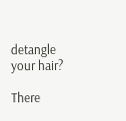detangle your hair?

There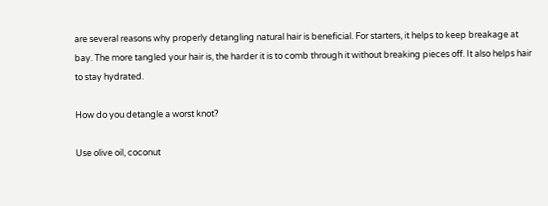are several reasons why properly detangling natural hair is beneficial. For starters, it helps to keep breakage at bay. The more tangled your hair is, the harder it is to comb through it without breaking pieces off. It also helps hair to stay hydrated.

How do you detangle a worst knot?

Use olive oil, coconut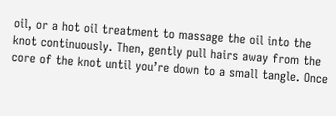oil, or a hot oil treatment to massage the oil into the knot continuously. Then, gently pull hairs away from the core of the knot until you’re down to a small tangle. Once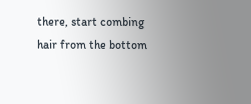there, start combing hair from the bottom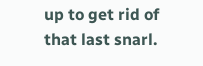up to get rid of that last snarl.